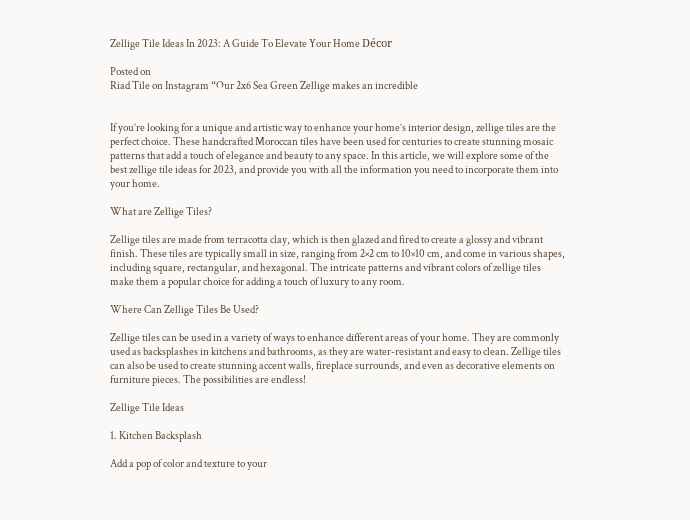Zellige Tile Ideas In 2023: A Guide To Elevate Your Home Décor

Posted on
Riad Tile on Instagram “Our 2x6 Sea Green Zellige makes an incredible


If you’re looking for a unique and artistic way to enhance your home’s interior design, zellige tiles are the perfect choice. These handcrafted Moroccan tiles have been used for centuries to create stunning mosaic patterns that add a touch of elegance and beauty to any space. In this article, we will explore some of the best zellige tile ideas for 2023, and provide you with all the information you need to incorporate them into your home.

What are Zellige Tiles?

Zellige tiles are made from terracotta clay, which is then glazed and fired to create a glossy and vibrant finish. These tiles are typically small in size, ranging from 2×2 cm to 10×10 cm, and come in various shapes, including square, rectangular, and hexagonal. The intricate patterns and vibrant colors of zellige tiles make them a popular choice for adding a touch of luxury to any room.

Where Can Zellige Tiles Be Used?

Zellige tiles can be used in a variety of ways to enhance different areas of your home. They are commonly used as backsplashes in kitchens and bathrooms, as they are water-resistant and easy to clean. Zellige tiles can also be used to create stunning accent walls, fireplace surrounds, and even as decorative elements on furniture pieces. The possibilities are endless!

Zellige Tile Ideas

1. Kitchen Backsplash

Add a pop of color and texture to your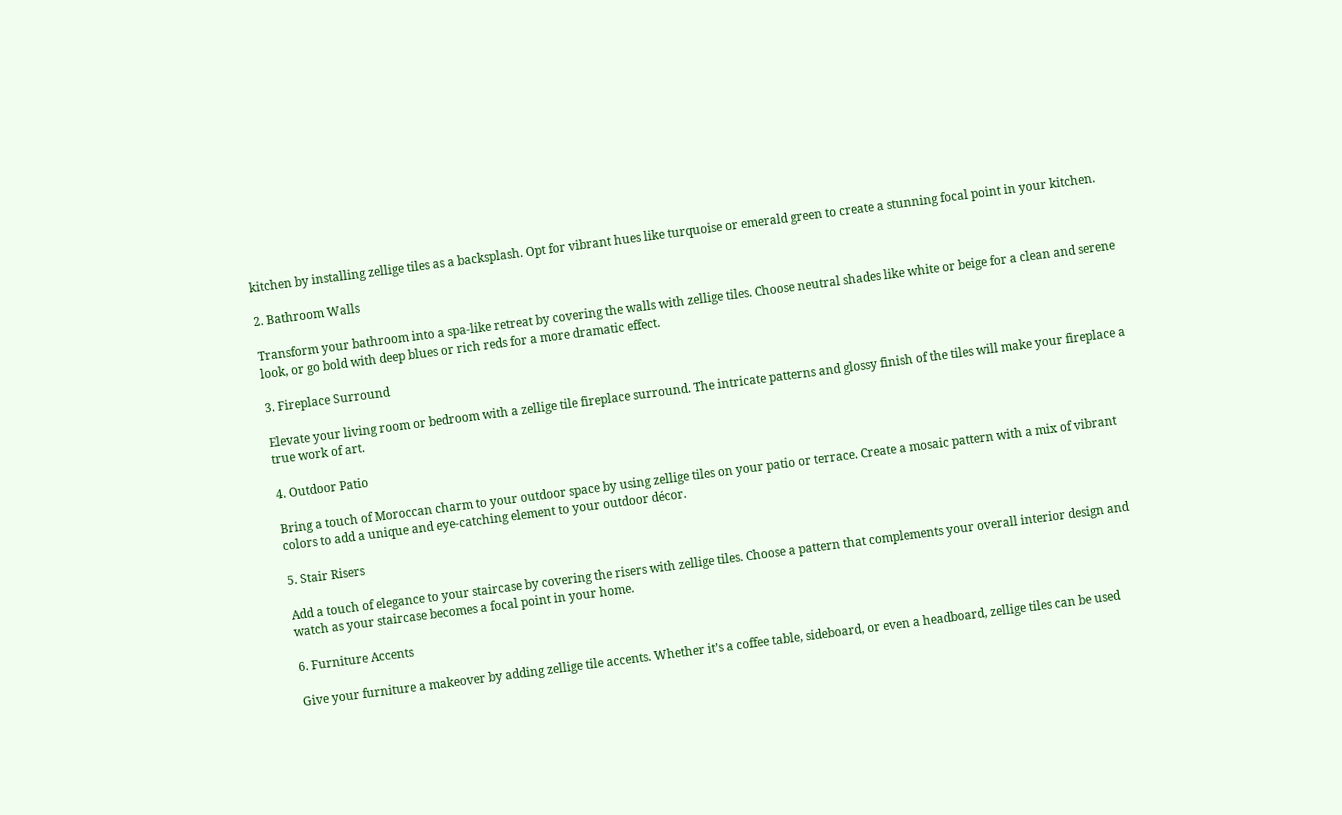kitchen by installing zellige tiles as a backsplash. Opt for vibrant hues like turquoise or emerald green to create a stunning focal point in your kitchen.

2. Bathroom Walls

Transform your bathroom into a spa-like retreat by covering the walls with zellige tiles. Choose neutral shades like white or beige for a clean and serene look, or go bold with deep blues or rich reds for a more dramatic effect.

3. Fireplace Surround

Elevate your living room or bedroom with a zellige tile fireplace surround. The intricate patterns and glossy finish of the tiles will make your fireplace a true work of art.

4. Outdoor Patio

Bring a touch of Moroccan charm to your outdoor space by using zellige tiles on your patio or terrace. Create a mosaic pattern with a mix of vibrant colors to add a unique and eye-catching element to your outdoor décor.

5. Stair Risers

Add a touch of elegance to your staircase by covering the risers with zellige tiles. Choose a pattern that complements your overall interior design and watch as your staircase becomes a focal point in your home.

6. Furniture Accents

Give your furniture a makeover by adding zellige tile accents. Whether it’s a coffee table, sideboard, or even a headboard, zellige tiles can be used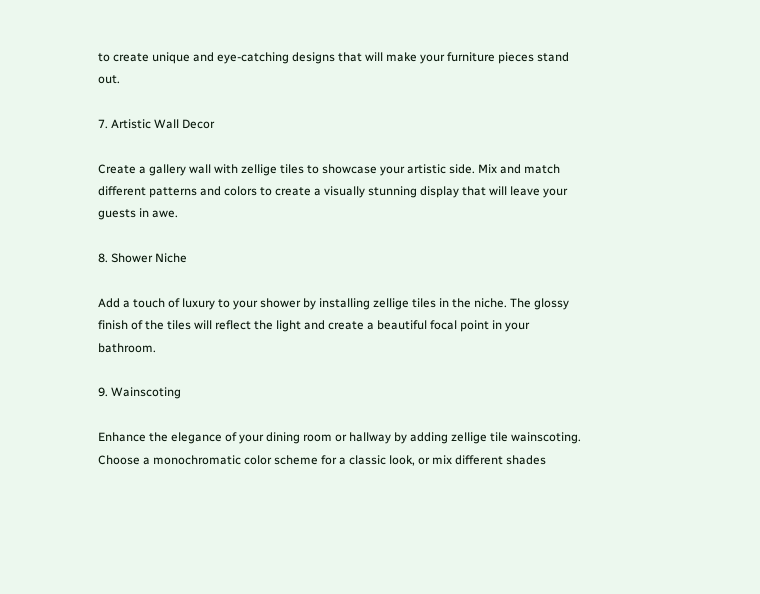to create unique and eye-catching designs that will make your furniture pieces stand out.

7. Artistic Wall Decor

Create a gallery wall with zellige tiles to showcase your artistic side. Mix and match different patterns and colors to create a visually stunning display that will leave your guests in awe.

8. Shower Niche

Add a touch of luxury to your shower by installing zellige tiles in the niche. The glossy finish of the tiles will reflect the light and create a beautiful focal point in your bathroom.

9. Wainscoting

Enhance the elegance of your dining room or hallway by adding zellige tile wainscoting. Choose a monochromatic color scheme for a classic look, or mix different shades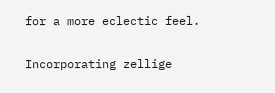for a more eclectic feel.


Incorporating zellige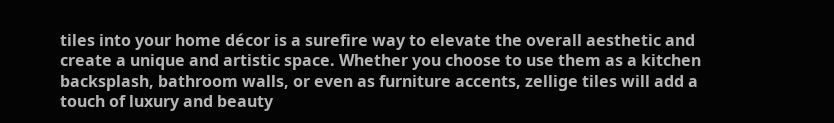tiles into your home décor is a surefire way to elevate the overall aesthetic and create a unique and artistic space. Whether you choose to use them as a kitchen backsplash, bathroom walls, or even as furniture accents, zellige tiles will add a touch of luxury and beauty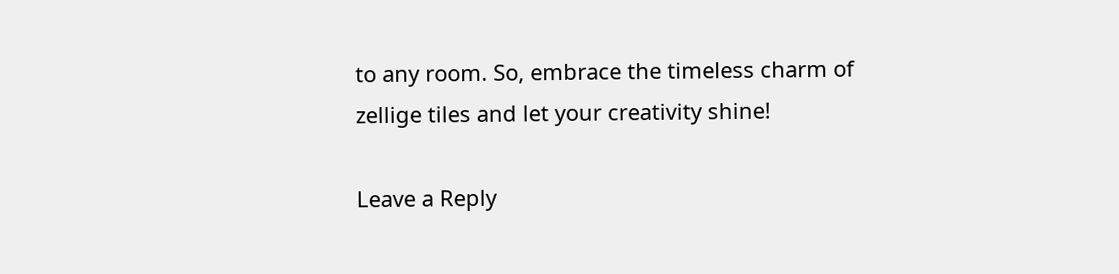to any room. So, embrace the timeless charm of zellige tiles and let your creativity shine!

Leave a Reply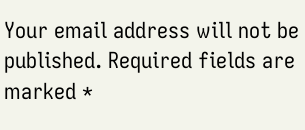Your email address will not be published. Required fields are marked *